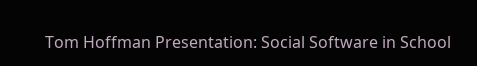Tom Hoffman Presentation: Social Software in School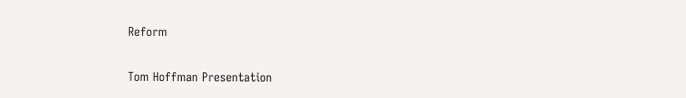Reform

Tom Hoffman Presentation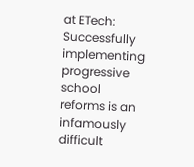at ETech: Successfully implementing progressive school reforms is an infamously difficult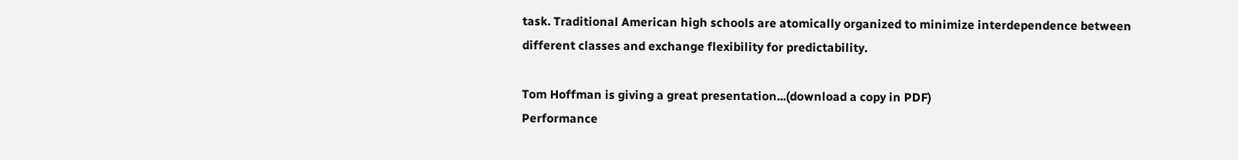task. Traditional American high schools are atomically organized to minimize interdependence between different classes and exchange flexibility for predictability.

Tom Hoffman is giving a great presentation...(download a copy in PDF)
Performance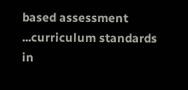based assessment ...curriculum standards in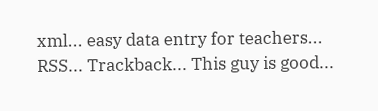xml... easy data entry for teachers... RSS... Trackback... This guy is good...